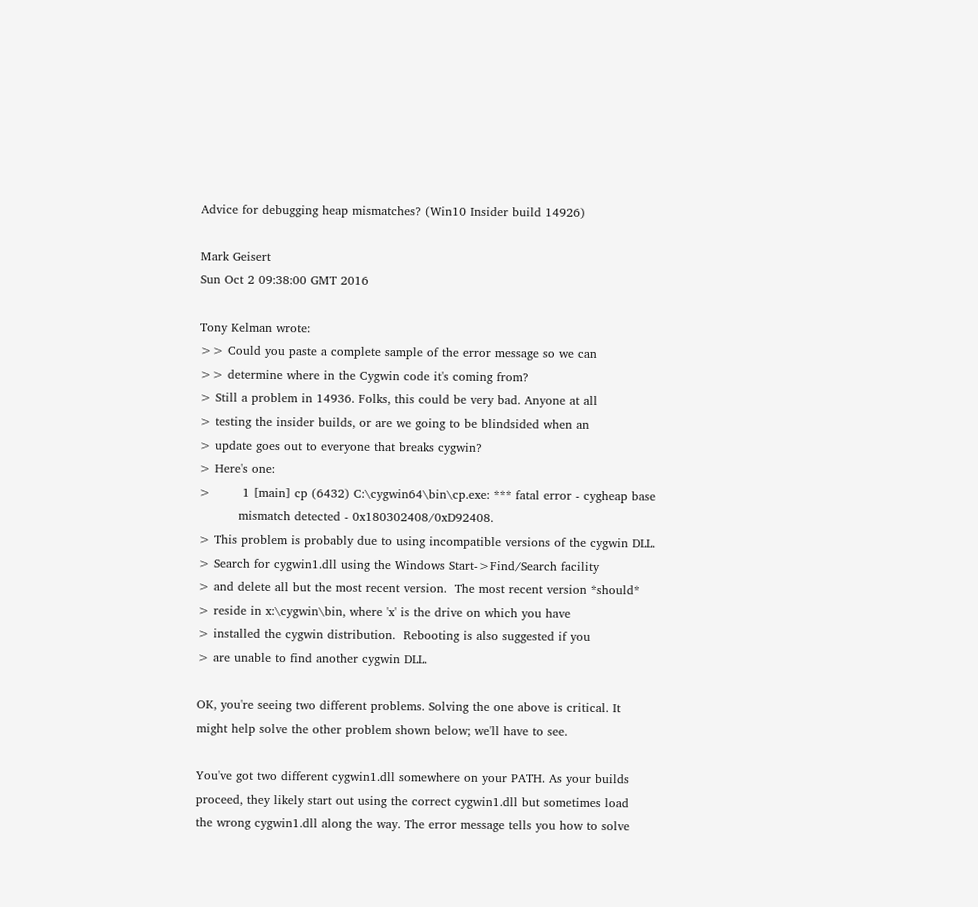Advice for debugging heap mismatches? (Win10 Insider build 14926)

Mark Geisert
Sun Oct 2 09:38:00 GMT 2016

Tony Kelman wrote:
>> Could you paste a complete sample of the error message so we can
>> determine where in the Cygwin code it's coming from?
> Still a problem in 14936. Folks, this could be very bad. Anyone at all
> testing the insider builds, or are we going to be blindsided when an
> update goes out to everyone that breaks cygwin?
> Here's one:
>        1 [main] cp (6432) C:\cygwin64\bin\cp.exe: *** fatal error - cygheap base
          mismatch detected - 0x180302408/0xD92408.
> This problem is probably due to using incompatible versions of the cygwin DLL.
> Search for cygwin1.dll using the Windows Start->Find/Search facility
> and delete all but the most recent version.  The most recent version *should*
> reside in x:\cygwin\bin, where 'x' is the drive on which you have
> installed the cygwin distribution.  Rebooting is also suggested if you
> are unable to find another cygwin DLL.

OK, you're seeing two different problems. Solving the one above is critical. It
might help solve the other problem shown below; we'll have to see.

You've got two different cygwin1.dll somewhere on your PATH. As your builds
proceed, they likely start out using the correct cygwin1.dll but sometimes load
the wrong cygwin1.dll along the way. The error message tells you how to solve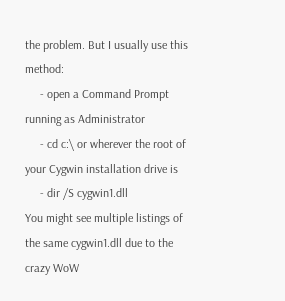the problem. But I usually use this method:
     - open a Command Prompt running as Administrator
     - cd c:\ or wherever the root of your Cygwin installation drive is
     - dir /S cygwin1.dll
You might see multiple listings of the same cygwin1.dll due to the crazy WoW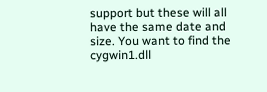support but these will all have the same date and size. You want to find the
cygwin1.dll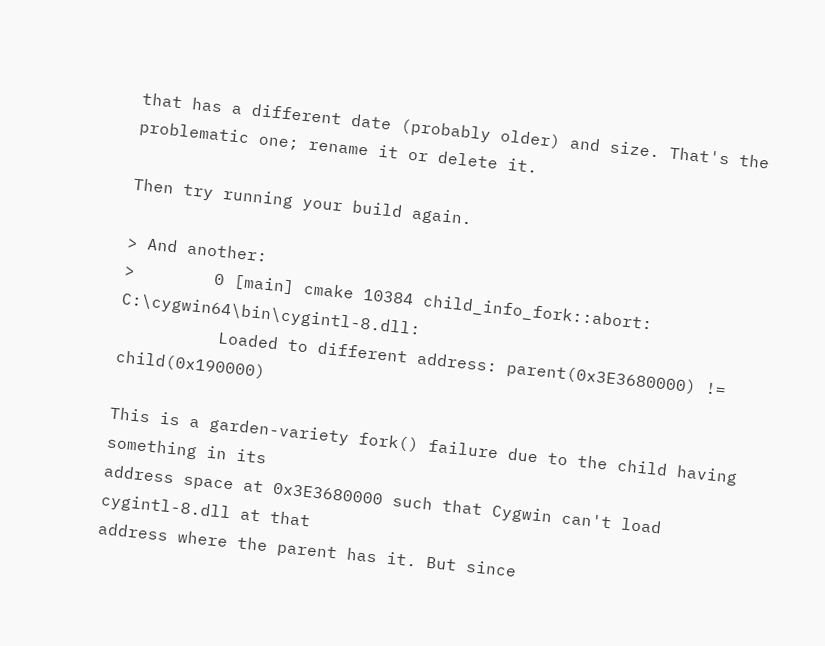that has a different date (probably older) and size. That's the
problematic one; rename it or delete it.

Then try running your build again.

> And another:
>        0 [main] cmake 10384 child_info_fork::abort: C:\cygwin64\bin\cygintl-8.dll:
          Loaded to different address: parent(0x3E3680000) != child(0x190000)

This is a garden-variety fork() failure due to the child having something in its
address space at 0x3E3680000 such that Cygwin can't load cygintl-8.dll at that
address where the parent has it. But since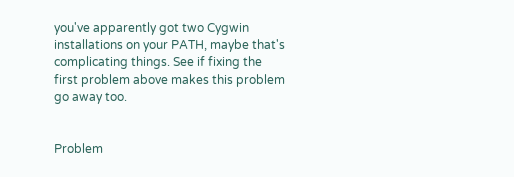you've apparently got two Cygwin
installations on your PATH, maybe that's complicating things. See if fixing the
first problem above makes this problem go away too.


Problem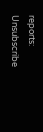reports:
Unsubscribe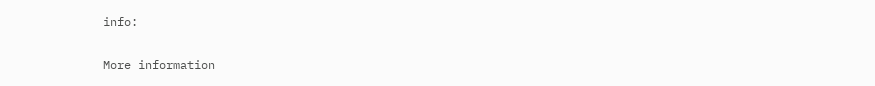info:

More information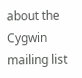about the Cygwin mailing list